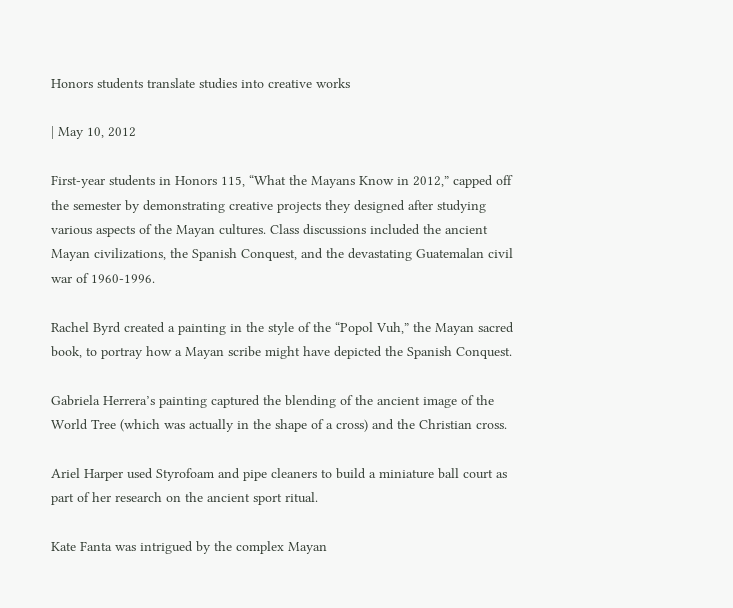Honors students translate studies into creative works

| May 10, 2012

First-year students in Honors 115, “What the Mayans Know in 2012,” capped off the semester by demonstrating creative projects they designed after studying various aspects of the Mayan cultures. Class discussions included the ancient Mayan civilizations, the Spanish Conquest, and the devastating Guatemalan civil war of 1960-1996.

Rachel Byrd created a painting in the style of the “Popol Vuh,” the Mayan sacred book, to portray how a Mayan scribe might have depicted the Spanish Conquest.

Gabriela Herrera’s painting captured the blending of the ancient image of the World Tree (which was actually in the shape of a cross) and the Christian cross.

Ariel Harper used Styrofoam and pipe cleaners to build a miniature ball court as part of her research on the ancient sport ritual.

Kate Fanta was intrigued by the complex Mayan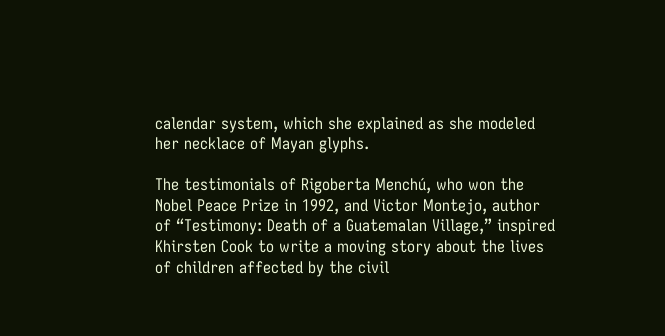calendar system, which she explained as she modeled her necklace of Mayan glyphs.

The testimonials of Rigoberta Menchú, who won the Nobel Peace Prize in 1992, and Victor Montejo, author of “Testimony: Death of a Guatemalan Village,” inspired Khirsten Cook to write a moving story about the lives of children affected by the civil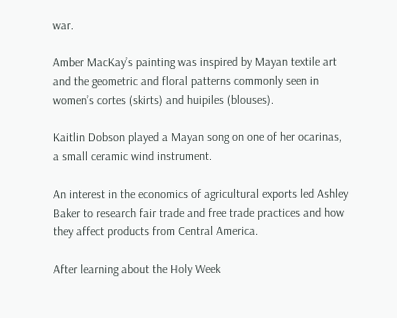war.

Amber MacKay’s painting was inspired by Mayan textile art and the geometric and floral patterns commonly seen in women’s cortes (skirts) and huipiles (blouses).

Kaitlin Dobson played a Mayan song on one of her ocarinas, a small ceramic wind instrument.

An interest in the economics of agricultural exports led Ashley Baker to research fair trade and free trade practices and how they affect products from Central America.

After learning about the Holy Week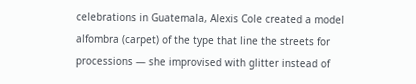celebrations in Guatemala, Alexis Cole created a model alfombra (carpet) of the type that line the streets for processions — she improvised with glitter instead of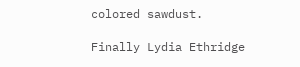colored sawdust.

Finally Lydia Ethridge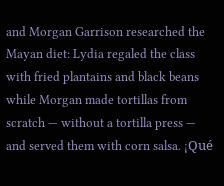and Morgan Garrison researched the Mayan diet: Lydia regaled the class with fried plantains and black beans while Morgan made tortillas from scratch — without a tortilla press — and served them with corn salsa. ¡Qué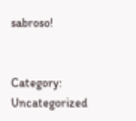sabroso!


Category: Uncategorized